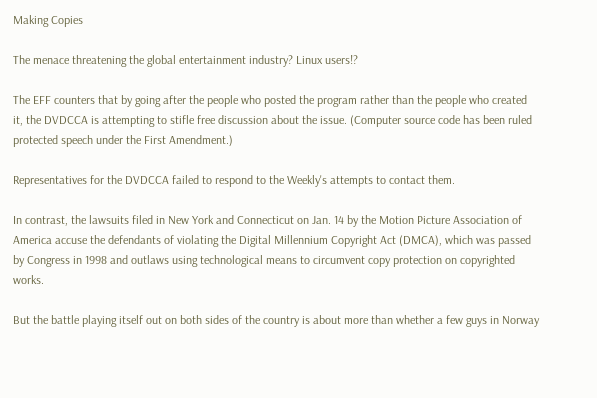Making Copies

The menace threatening the global entertainment industry? Linux users!?

The EFF counters that by going after the people who posted the program rather than the people who created it, the DVDCCA is attempting to stifle free discussion about the issue. (Computer source code has been ruled protected speech under the First Amendment.)

Representatives for the DVDCCA failed to respond to the Weekly's attempts to contact them.

In contrast, the lawsuits filed in New York and Connecticut on Jan. 14 by the Motion Picture Association of America accuse the defendants of violating the Digital Millennium Copyright Act (DMCA), which was passed by Congress in 1998 and outlaws using technological means to circumvent copy protection on copyrighted works.

But the battle playing itself out on both sides of the country is about more than whether a few guys in Norway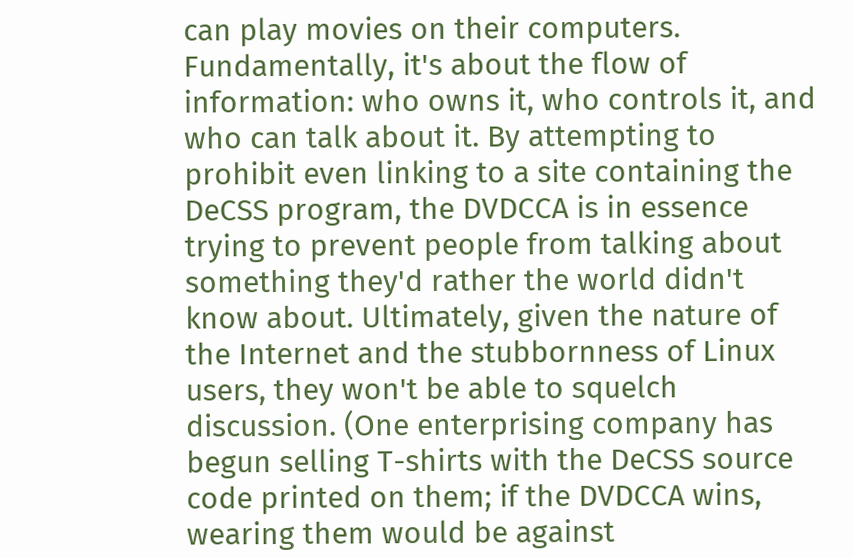can play movies on their computers. Fundamentally, it's about the flow of information: who owns it, who controls it, and who can talk about it. By attempting to prohibit even linking to a site containing the DeCSS program, the DVDCCA is in essence trying to prevent people from talking about something they'd rather the world didn't know about. Ultimately, given the nature of the Internet and the stubbornness of Linux users, they won't be able to squelch discussion. (One enterprising company has begun selling T-shirts with the DeCSS source code printed on them; if the DVDCCA wins, wearing them would be against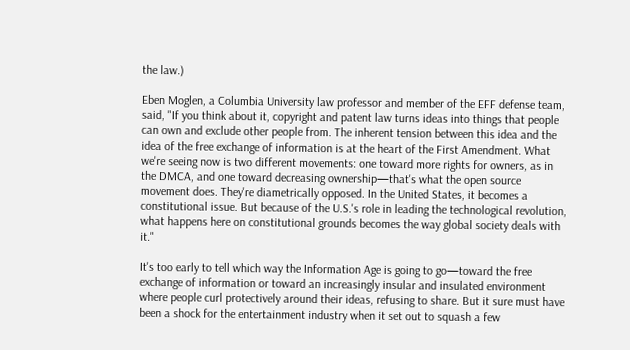the law.)

Eben Moglen, a Columbia University law professor and member of the EFF defense team, said, "If you think about it, copyright and patent law turns ideas into things that people can own and exclude other people from. The inherent tension between this idea and the idea of the free exchange of information is at the heart of the First Amendment. What we're seeing now is two different movements: one toward more rights for owners, as in the DMCA, and one toward decreasing ownership—that's what the open source movement does. They're diametrically opposed. In the United States, it becomes a constitutional issue. But because of the U.S.'s role in leading the technological revolution, what happens here on constitutional grounds becomes the way global society deals with it."

It's too early to tell which way the Information Age is going to go—toward the free exchange of information or toward an increasingly insular and insulated environment where people curl protectively around their ideas, refusing to share. But it sure must have been a shock for the entertainment industry when it set out to squash a few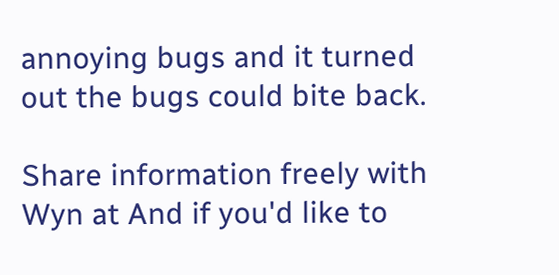annoying bugs and it turned out the bugs could bite back.

Share information freely with Wyn at And if you'd like to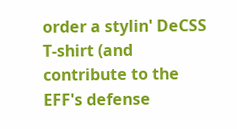order a stylin' DeCSS T-shirt (and contribute to the EFF's defense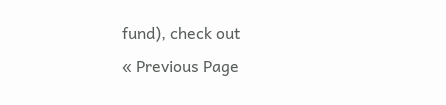fund), check out
« Previous Page